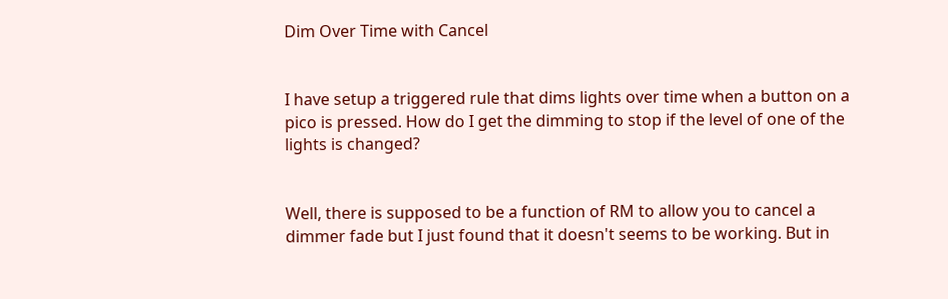Dim Over Time with Cancel


I have setup a triggered rule that dims lights over time when a button on a pico is pressed. How do I get the dimming to stop if the level of one of the lights is changed?


Well, there is supposed to be a function of RM to allow you to cancel a dimmer fade but I just found that it doesn't seems to be working. But in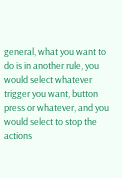general, what you want to do is in another rule, you would select whatever trigger you want, button press or whatever, and you would select to stop the actions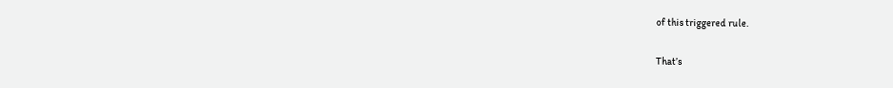of this triggered rule.


That’s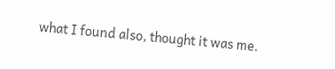what I found also, thought it was me.